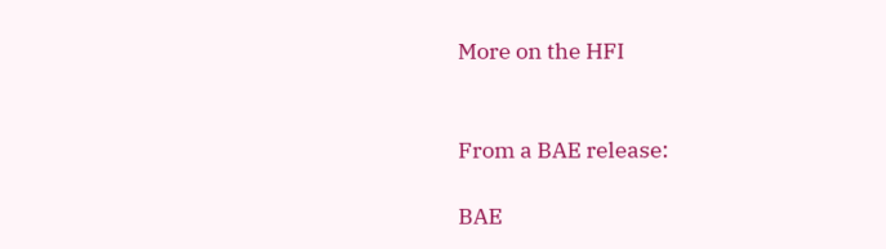More on the HFI


From a BAE release:

BAE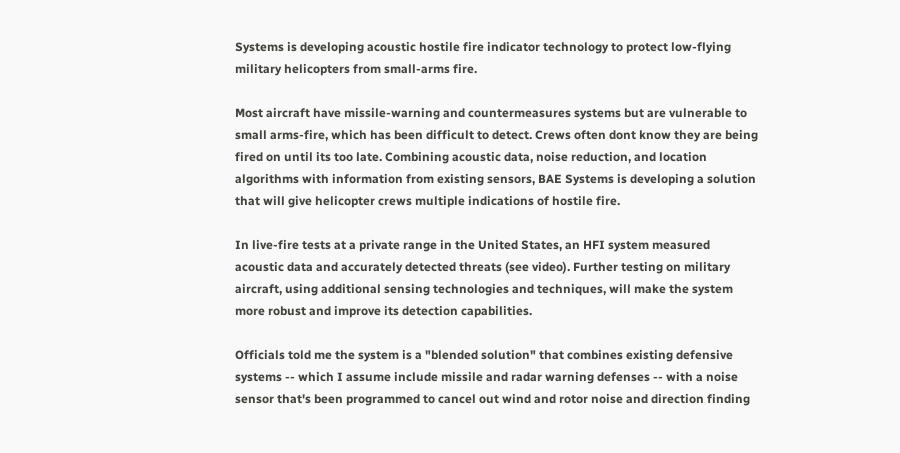Systems is developing acoustic hostile fire indicator technology to protect low-flying military helicopters from small-arms fire.

Most aircraft have missile-warning and countermeasures systems but are vulnerable to small arms-fire, which has been difficult to detect. Crews often dont know they are being fired on until its too late. Combining acoustic data, noise reduction, and location algorithms with information from existing sensors, BAE Systems is developing a solution that will give helicopter crews multiple indications of hostile fire.

In live-fire tests at a private range in the United States, an HFI system measured acoustic data and accurately detected threats (see video). Further testing on military aircraft, using additional sensing technologies and techniques, will make the system more robust and improve its detection capabilities.

Officials told me the system is a "blended solution" that combines existing defensive systems -- which I assume include missile and radar warning defenses -- with a noise sensor that's been programmed to cancel out wind and rotor noise and direction finding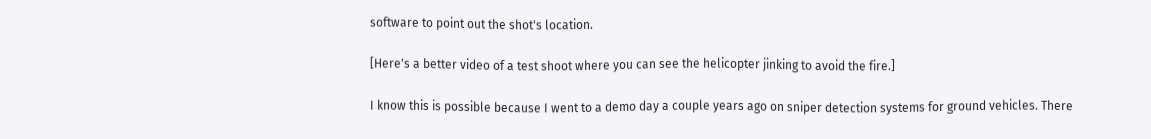software to point out the shot's location.

[Here's a better video of a test shoot where you can see the helicopter jinking to avoid the fire.]

I know this is possible because I went to a demo day a couple years ago on sniper detection systems for ground vehicles. There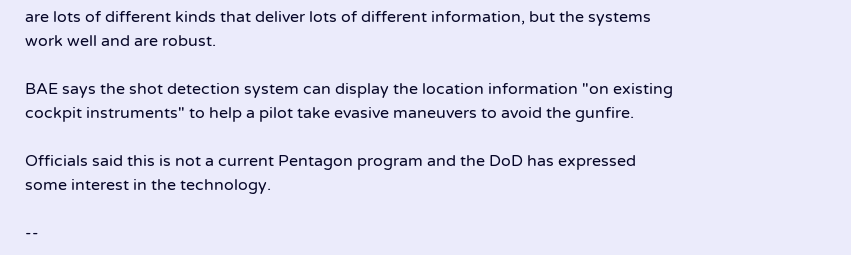are lots of different kinds that deliver lots of different information, but the systems work well and are robust.

BAE says the shot detection system can display the location information "on existing cockpit instruments" to help a pilot take evasive maneuvers to avoid the gunfire.

Officials said this is not a current Pentagon program and the DoD has expressed some interest in the technology.

--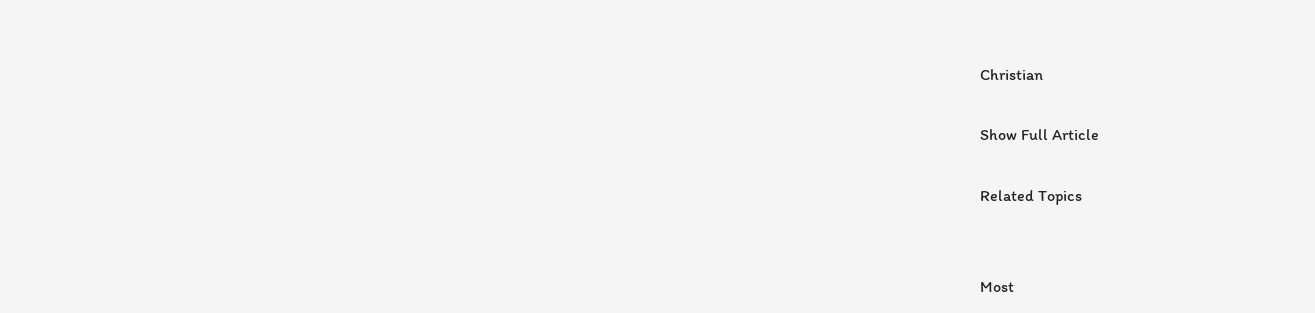Christian

Show Full Article

Related Topics


Most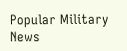Popular Military News